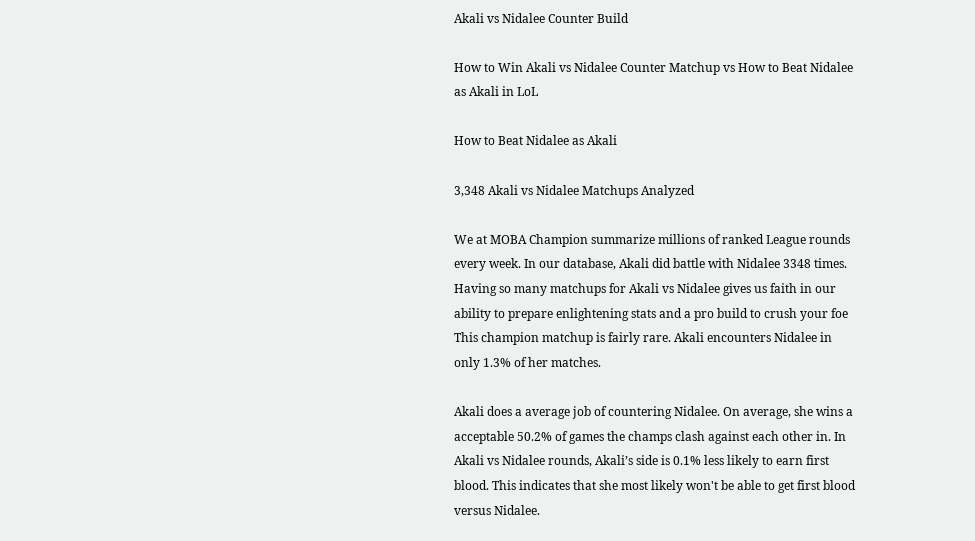Akali vs Nidalee Counter Build

How to Win Akali vs Nidalee Counter Matchup vs How to Beat Nidalee as Akali in LoL

How to Beat Nidalee as Akali

3,348 Akali vs Nidalee Matchups Analyzed

We at MOBA Champion summarize millions of ranked League rounds every week. In our database, Akali did battle with Nidalee 3348 times. Having so many matchups for Akali vs Nidalee gives us faith in our ability to prepare enlightening stats and a pro build to crush your foe This champion matchup is fairly rare. Akali encounters Nidalee in only 1.3% of her matches.

Akali does a average job of countering Nidalee. On average, she wins a acceptable 50.2% of games the champs clash against each other in. In Akali vs Nidalee rounds, Akali’s side is 0.1% less likely to earn first blood. This indicates that she most likely won't be able to get first blood versus Nidalee.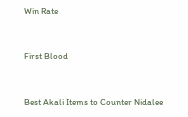Win Rate


First Blood


Best Akali Items to Counter Nidalee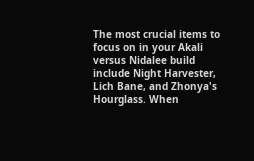The most crucial items to focus on in your Akali versus Nidalee build include Night Harvester, Lich Bane, and Zhonya's Hourglass. When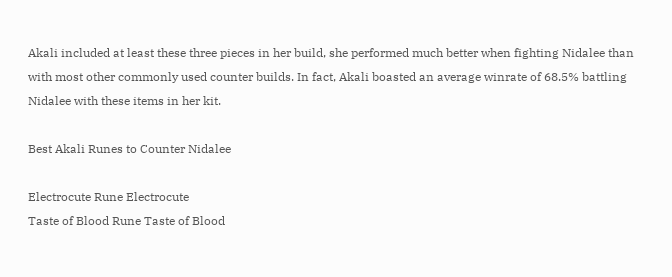Akali included at least these three pieces in her build, she performed much better when fighting Nidalee than with most other commonly used counter builds. In fact, Akali boasted an average winrate of 68.5% battling Nidalee with these items in her kit.

Best Akali Runes to Counter Nidalee

Electrocute Rune Electrocute
Taste of Blood Rune Taste of Blood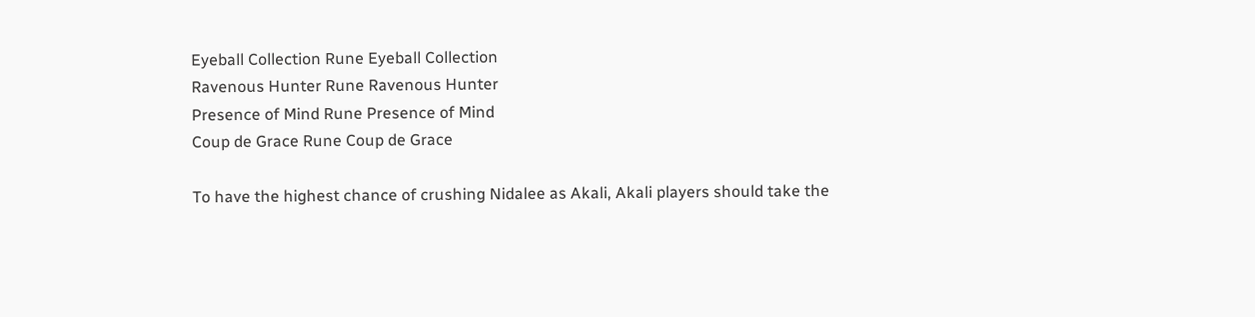Eyeball Collection Rune Eyeball Collection
Ravenous Hunter Rune Ravenous Hunter
Presence of Mind Rune Presence of Mind
Coup de Grace Rune Coup de Grace

To have the highest chance of crushing Nidalee as Akali, Akali players should take the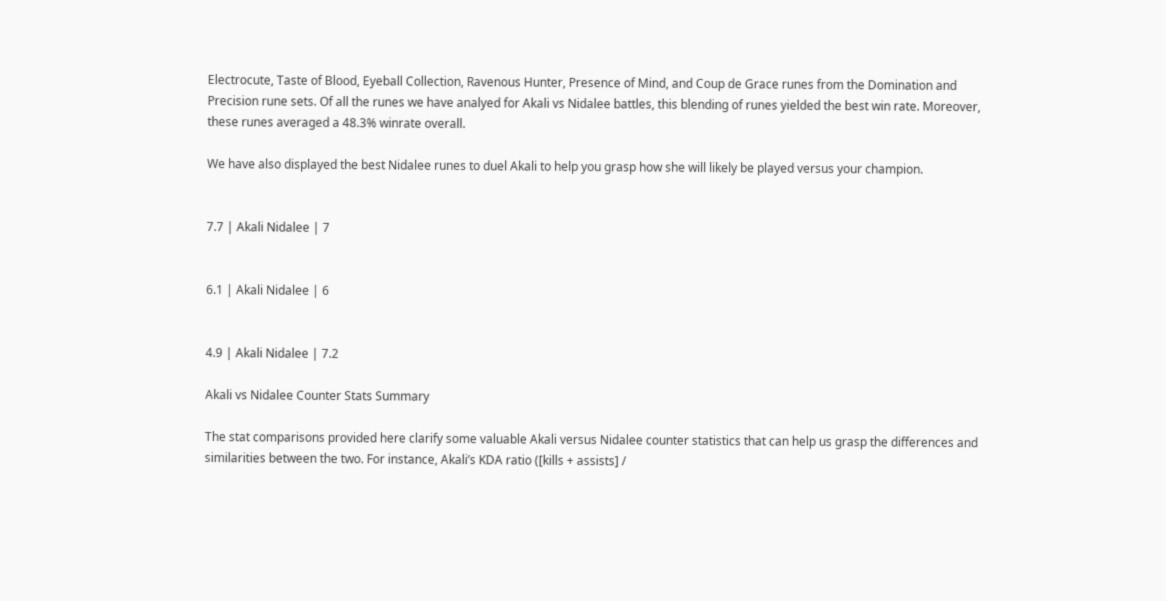Electrocute, Taste of Blood, Eyeball Collection, Ravenous Hunter, Presence of Mind, and Coup de Grace runes from the Domination and Precision rune sets. Of all the runes we have analyed for Akali vs Nidalee battles, this blending of runes yielded the best win rate. Moreover, these runes averaged a 48.3% winrate overall.

We have also displayed the best Nidalee runes to duel Akali to help you grasp how she will likely be played versus your champion.


7.7 | Akali Nidalee | 7


6.1 | Akali Nidalee | 6


4.9 | Akali Nidalee | 7.2

Akali vs Nidalee Counter Stats Summary

The stat comparisons provided here clarify some valuable Akali versus Nidalee counter statistics that can help us grasp the differences and similarities between the two. For instance, Akali’s KDA ratio ([kills + assists] /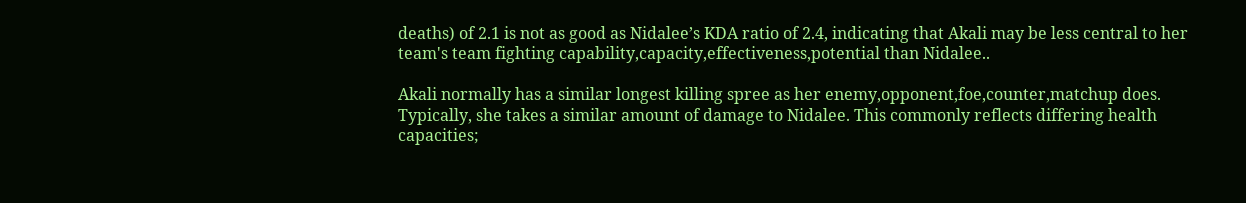deaths) of 2.1 is not as good as Nidalee’s KDA ratio of 2.4, indicating that Akali may be less central to her team's team fighting capability,capacity,effectiveness,potential than Nidalee..

Akali normally has a similar longest killing spree as her enemy,opponent,foe,counter,matchup does. Typically, she takes a similar amount of damage to Nidalee. This commonly reflects differing health capacities;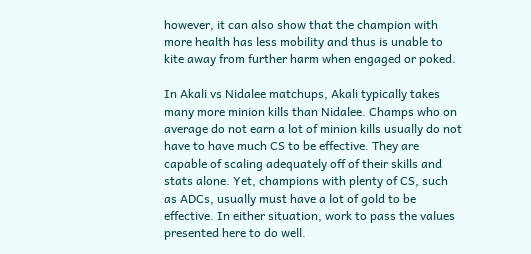however, it can also show that the champion with more health has less mobility and thus is unable to kite away from further harm when engaged or poked.

In Akali vs Nidalee matchups, Akali typically takes many more minion kills than Nidalee. Champs who on average do not earn a lot of minion kills usually do not have to have much CS to be effective. They are capable of scaling adequately off of their skills and stats alone. Yet, champions with plenty of CS, such as ADCs, usually must have a lot of gold to be effective. In either situation, work to pass the values presented here to do well.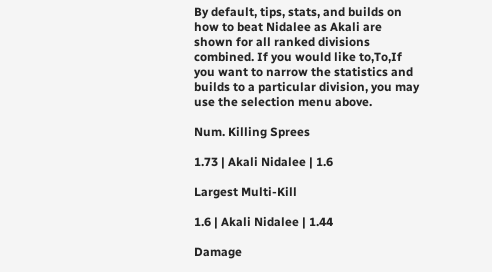By default, tips, stats, and builds on how to beat Nidalee as Akali are shown for all ranked divisions combined. If you would like to,To,If you want to narrow the statistics and builds to a particular division, you may use the selection menu above.

Num. Killing Sprees

1.73 | Akali Nidalee | 1.6

Largest Multi-Kill

1.6 | Akali Nidalee | 1.44

Damage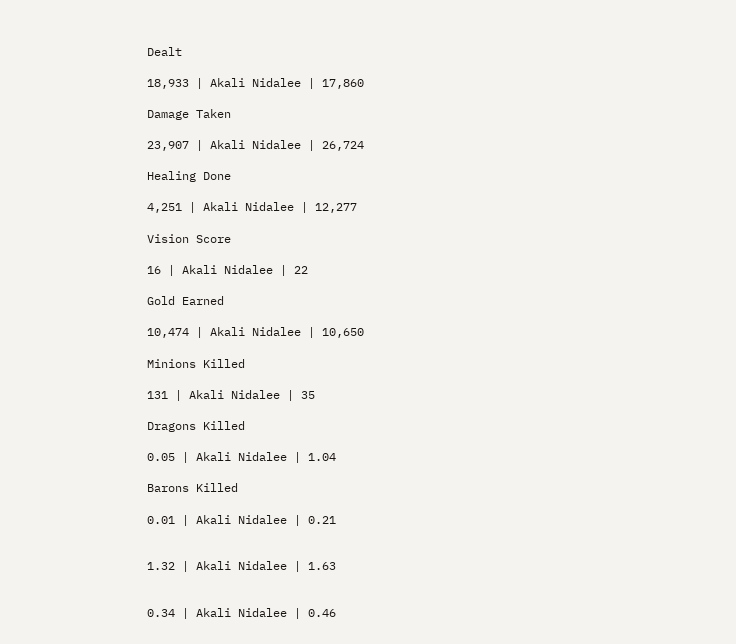Dealt

18,933 | Akali Nidalee | 17,860

Damage Taken

23,907 | Akali Nidalee | 26,724

Healing Done

4,251 | Akali Nidalee | 12,277

Vision Score

16 | Akali Nidalee | 22

Gold Earned

10,474 | Akali Nidalee | 10,650

Minions Killed

131 | Akali Nidalee | 35

Dragons Killed

0.05 | Akali Nidalee | 1.04

Barons Killed

0.01 | Akali Nidalee | 0.21


1.32 | Akali Nidalee | 1.63


0.34 | Akali Nidalee | 0.46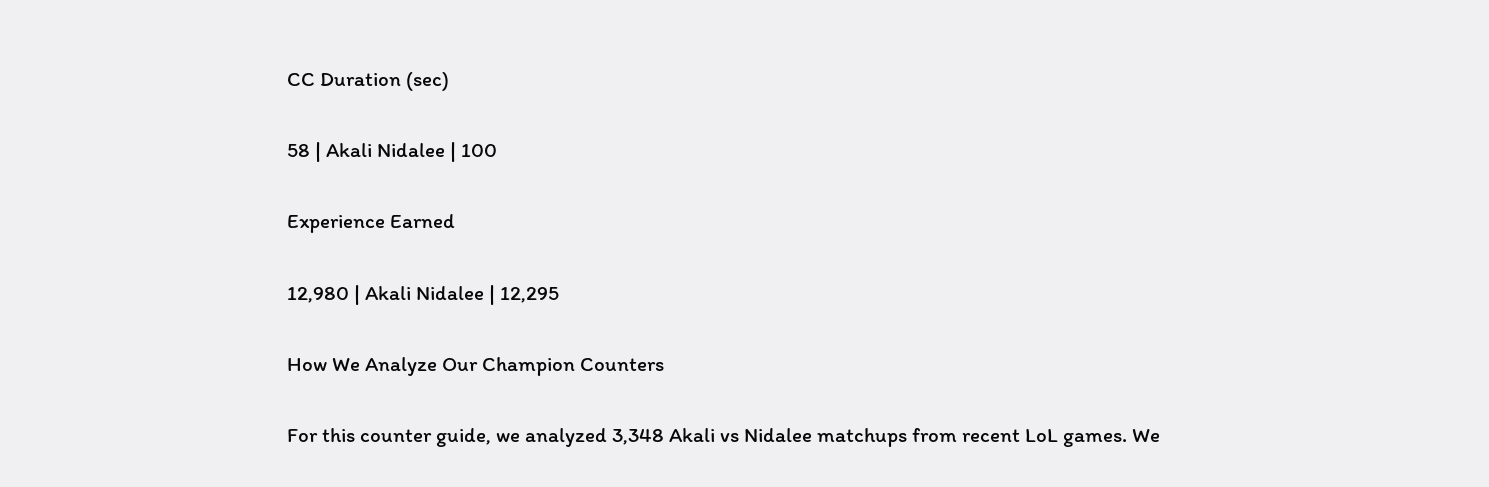CC Duration (sec)

58 | Akali Nidalee | 100

Experience Earned

12,980 | Akali Nidalee | 12,295

How We Analyze Our Champion Counters

For this counter guide, we analyzed 3,348 Akali vs Nidalee matchups from recent LoL games. We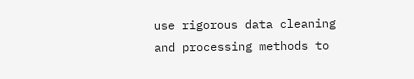use rigorous data cleaning and processing methods to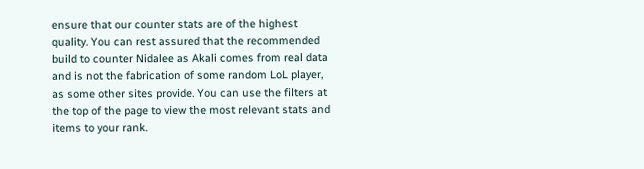ensure that our counter stats are of the highest quality. You can rest assured that the recommended build to counter Nidalee as Akali comes from real data and is not the fabrication of some random LoL player, as some other sites provide. You can use the filters at the top of the page to view the most relevant stats and items to your rank.